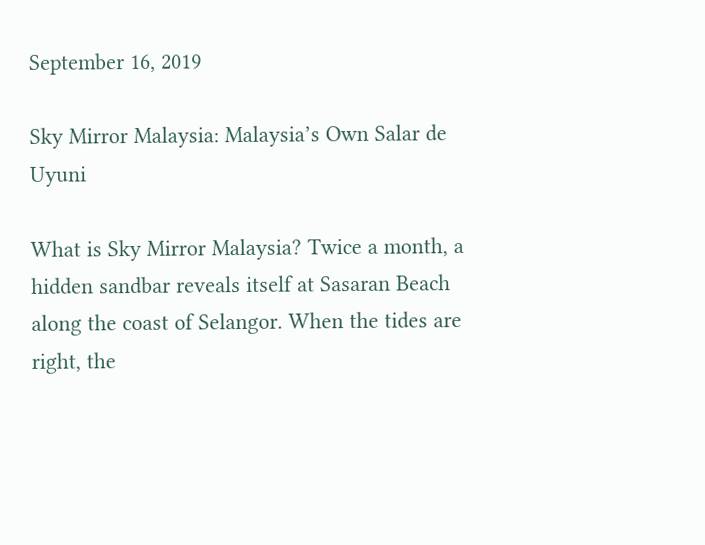September 16, 2019

Sky Mirror Malaysia: Malaysia’s Own Salar de Uyuni

What is Sky Mirror Malaysia? Twice a month, a hidden sandbar reveals itself at Sasaran Beach along the coast of Selangor. When the tides are right, the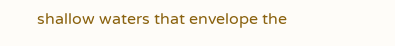shallow waters that envelope the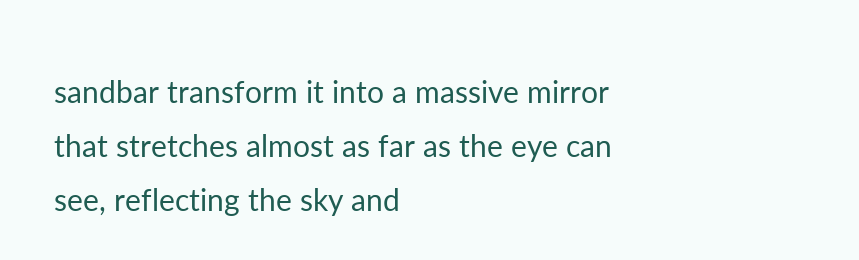sandbar transform it into a massive mirror that stretches almost as far as the eye can see, reflecting the sky and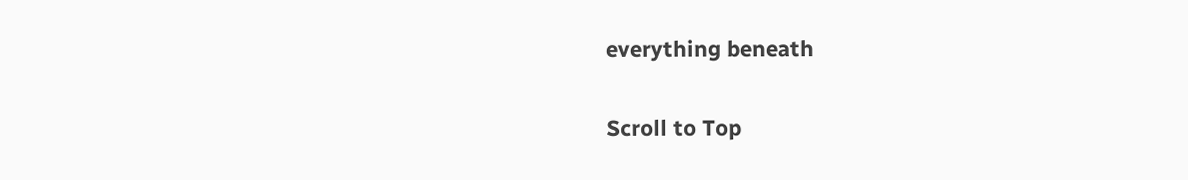everything beneath

Scroll to Top